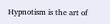Hypnotism is the art of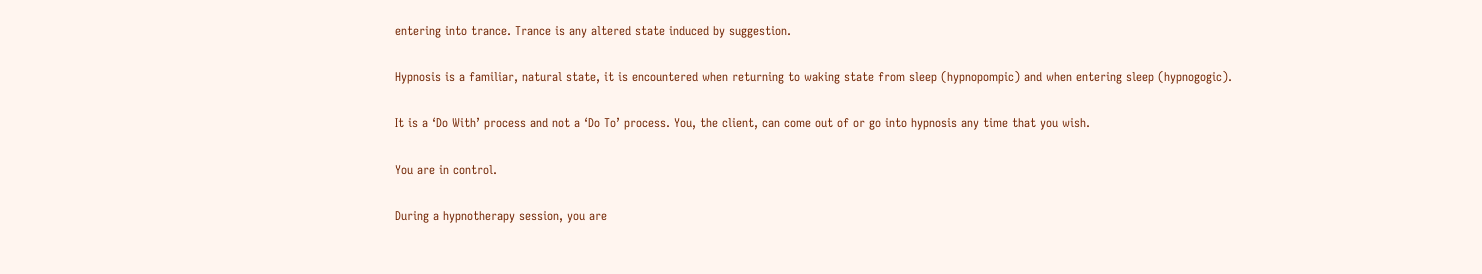entering into trance. Trance is any altered state induced by suggestion.

Hypnosis is a familiar, natural state, it is encountered when returning to waking state from sleep (hypnopompic) and when entering sleep (hypnogogic).

It is a ‘Do With’ process and not a ‘Do To’ process. You, the client, can come out of or go into hypnosis any time that you wish.

You are in control.

During a hypnotherapy session, you are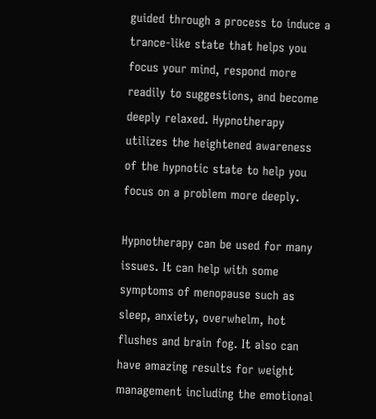guided through a process to induce a trance-like state that helps you focus your mind, respond more readily to suggestions, and become deeply relaxed. Hypnotherapy utilizes the heightened awareness of the hypnotic state to help you focus on a problem more deeply.

Hypnotherapy can be used for many issues. It can help with some symptoms of menopause such as sleep, anxiety, overwhelm, hot flushes and brain fog. It also can have amazing results for weight management including the emotional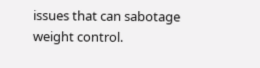issues that can sabotage weight control.